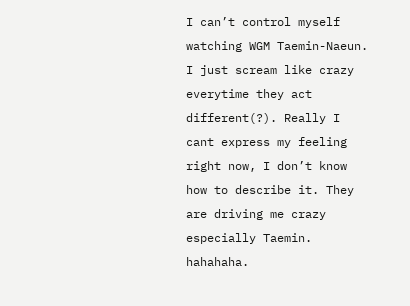I can’t control myself watching WGM Taemin-Naeun. I just scream like crazy everytime they act different(?). Really I cant express my feeling right now, I don’t know how to describe it. They are driving me crazy especially Taemin. hahahaha.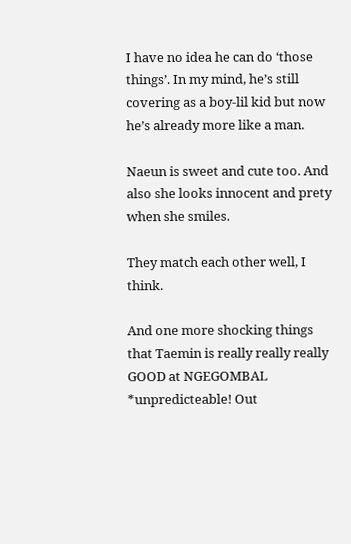I have no idea he can do ‘those things’. In my mind, he’s still covering as a boy-lil kid but now he’s already more like a man.

Naeun is sweet and cute too. And also she looks innocent and prety when she smiles.

They match each other well, I think.

And one more shocking things that Taemin is really really really GOOD at NGEGOMBAL *unpredicteable! Out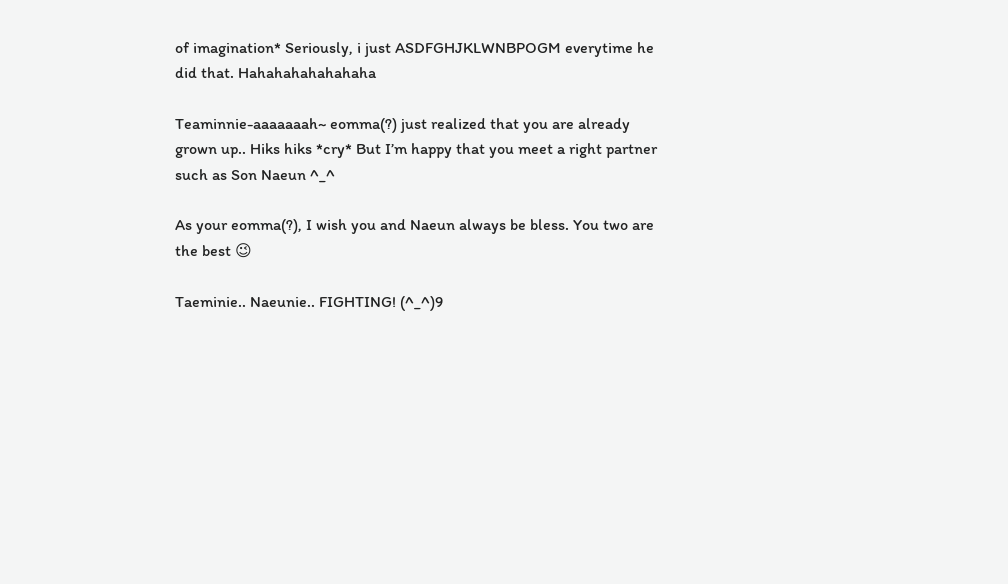of imagination* Seriously, i just ASDFGHJKLWNBPOGM everytime he did that. Hahahahahahahaha

Teaminnie-aaaaaaah~ eomma(?) just realized that you are already grown up.. Hiks hiks *cry* But I’m happy that you meet a right partner such as Son Naeun ^_^

As your eomma(?), I wish you and Naeun always be bless. You two are the best 😉

Taeminie.. Naeunie.. FIGHTING! (^_^)9